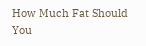How Much Fat Should You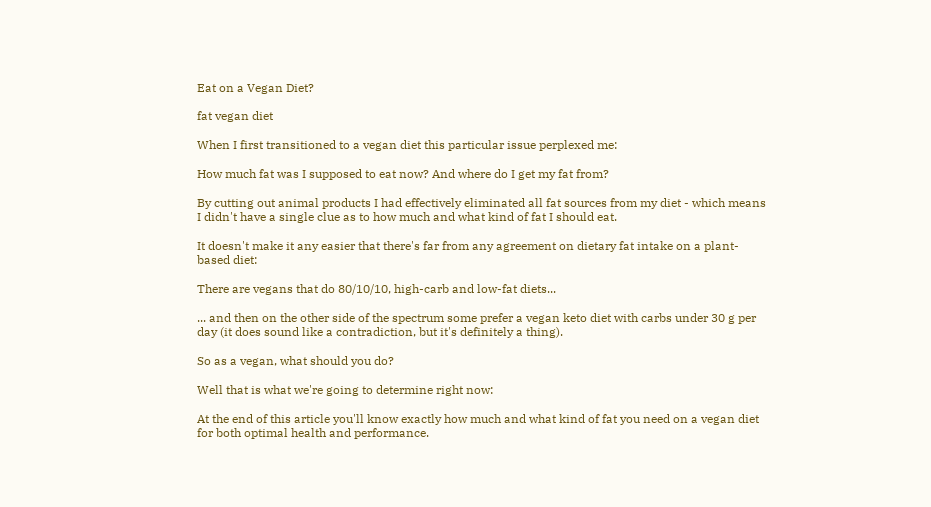Eat on a Vegan Diet?

fat vegan diet

When I first transitioned to a vegan diet this particular issue perplexed me:

How much fat was I supposed to eat now? And where do I get my fat from?

By cutting out animal products I had effectively eliminated all fat sources from my diet - which means I didn't have a single clue as to how much and what kind of fat I should eat.

It doesn't make it any easier that there's far from any agreement on dietary fat intake on a plant-based diet:

There are vegans that do 80/10/10, high-carb and low-fat diets...

... and then on the other side of the spectrum some prefer a vegan keto diet with carbs under 30 g per day (it does sound like a contradiction, but it's definitely a thing).

So as a vegan, what should you do?

Well that is what we're going to determine right now:

At the end of this article you'll know exactly how much and what kind of fat you need on a vegan diet for both optimal health and performance.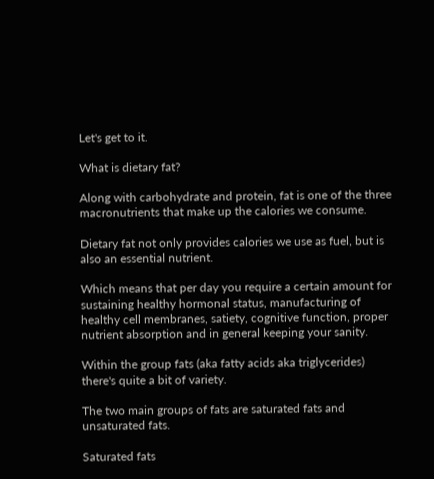Let's get to it.

What is dietary fat?

Along with carbohydrate and protein, fat is one of the three macronutrients that make up the calories we consume.

Dietary fat not only provides calories we use as fuel, but is also an essential nutrient.

Which means that per day you require a certain amount for sustaining healthy hormonal status, manufacturing of healthy cell membranes, satiety, cognitive function, proper nutrient absorption and in general keeping your sanity.

Within the group fats (aka fatty acids aka triglycerides) there's quite a bit of variety.

The two main groups of fats are saturated fats and unsaturated fats.

Saturated fats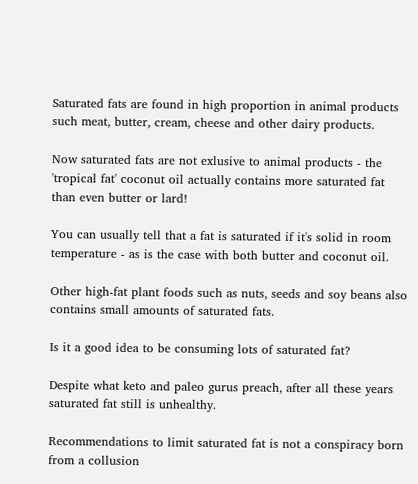Saturated fats are found in high proportion in animal products such meat, butter, cream, cheese and other dairy products.

Now saturated fats are not exlusive to animal products - the 'tropical fat' coconut oil actually contains more saturated fat than even butter or lard!

You can usually tell that a fat is saturated if it's solid in room temperature - as is the case with both butter and coconut oil.

Other high-fat plant foods such as nuts, seeds and soy beans also contains small amounts of saturated fats.

Is it a good idea to be consuming lots of saturated fat?

Despite what keto and paleo gurus preach, after all these years saturated fat still is unhealthy.

Recommendations to limit saturated fat is not a conspiracy born from a collusion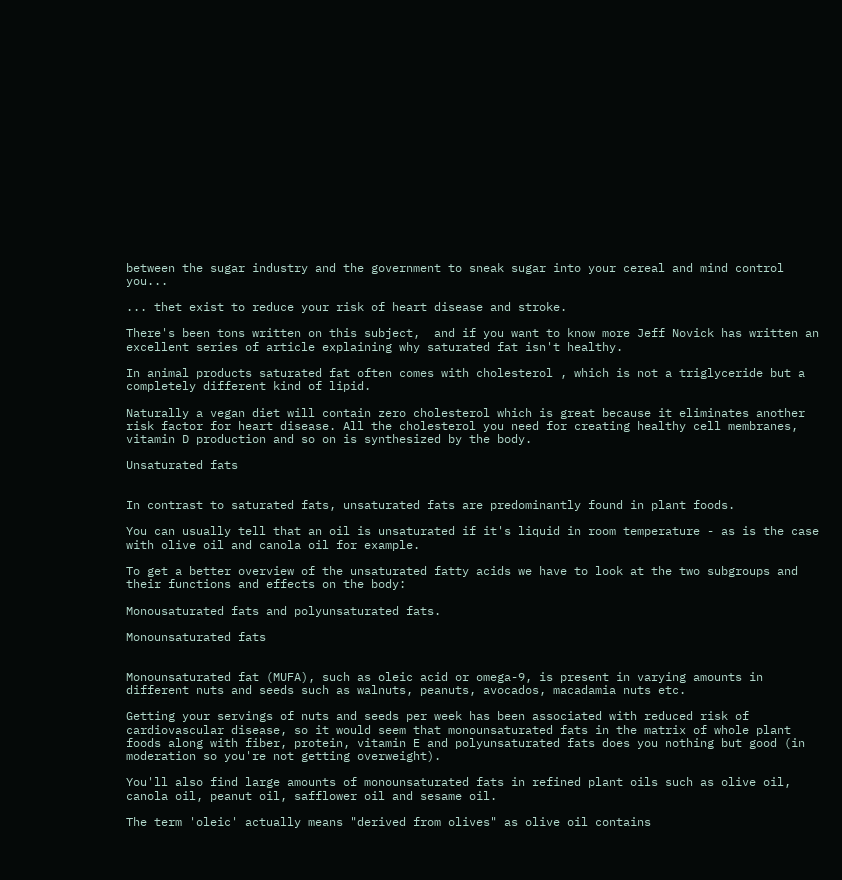between the sugar industry and the government to sneak sugar into your cereal and mind control you...

... thet exist to reduce your risk of heart disease and stroke.

There's been tons written on this subject,  and if you want to know more Jeff Novick has written an excellent series of article explaining why saturated fat isn't healthy.

In animal products saturated fat often comes with cholesterol , which is not a triglyceride but a completely different kind of lipid.

Naturally a vegan diet will contain zero cholesterol which is great because it eliminates another risk factor for heart disease. All the cholesterol you need for creating healthy cell membranes, vitamin D production and so on is synthesized by the body.

Unsaturated fats


In contrast to saturated fats, unsaturated fats are predominantly found in plant foods.

You can usually tell that an oil is unsaturated if it's liquid in room temperature - as is the case with olive oil and canola oil for example.

To get a better overview of the unsaturated fatty acids we have to look at the two subgroups and their functions and effects on the body:

Monousaturated fats and polyunsaturated fats.

Monounsaturated fats


Monounsaturated fat (MUFA), such as oleic acid or omega-9, is present in varying amounts in different nuts and seeds such as walnuts, peanuts, avocados, macadamia nuts etc.

Getting your servings of nuts and seeds per week has been associated with reduced risk of cardiovascular disease, so it would seem that monounsaturated fats in the matrix of whole plant foods along with fiber, protein, vitamin E and polyunsaturated fats does you nothing but good (in moderation so you're not getting overweight).

You'll also find large amounts of monounsaturated fats in refined plant oils such as olive oil, canola oil, peanut oil, safflower oil and sesame oil.

The term 'oleic' actually means "derived from olives" as olive oil contains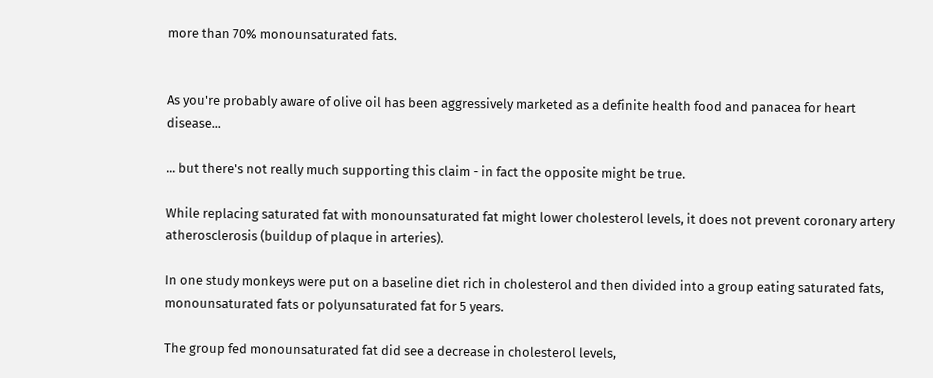more than 70% monounsaturated fats.


As you're probably aware of olive oil has been aggressively marketed as a definite health food and panacea for heart disease...

... but there's not really much supporting this claim - in fact the opposite might be true.

While replacing saturated fat with monounsaturated fat might lower cholesterol levels, it does not prevent coronary artery atherosclerosis (buildup of plaque in arteries).

In one study monkeys were put on a baseline diet rich in cholesterol and then divided into a group eating saturated fats, monounsaturated fats or polyunsaturated fat for 5 years.

The group fed monounsaturated fat did see a decrease in cholesterol levels,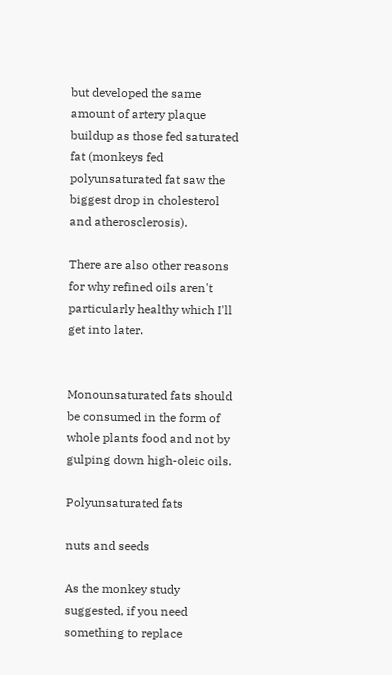but developed the same amount of artery plaque buildup as those fed saturated fat (monkeys fed polyunsaturated fat saw the biggest drop in cholesterol and atherosclerosis).

There are also other reasons for why refined oils aren't particularly healthy which I'll get into later.


Monounsaturated fats should be consumed in the form of whole plants food and not by gulping down high-oleic oils.

Polyunsaturated fats

nuts and seeds

As the monkey study suggested, if you need something to replace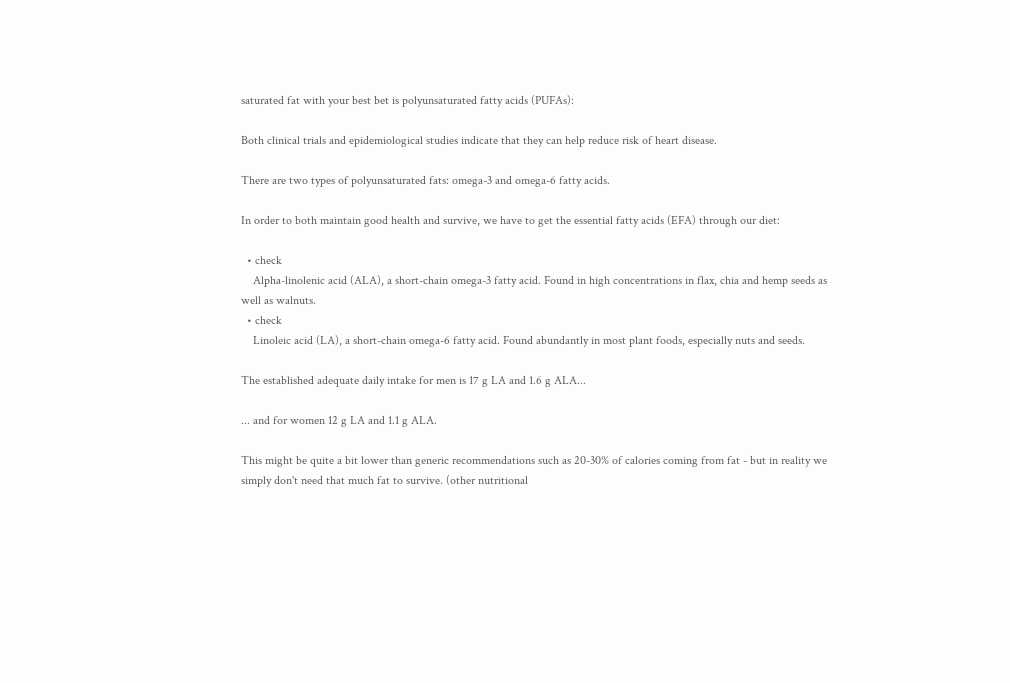saturated fat with your best bet is polyunsaturated fatty acids (PUFAs):

Both clinical trials and epidemiological studies indicate that they can help reduce risk of heart disease.

There are two types of polyunsaturated fats: omega-3 and omega-6 fatty acids.

In order to both maintain good health and survive, we have to get the essential fatty acids (EFA) through our diet:

  • check
    Alpha-linolenic acid (ALA), a short-chain omega-3 fatty acid. Found in high concentrations in flax, chia and hemp seeds as well as walnuts.
  • check
    Linoleic acid (LA), a short-chain omega-6 fatty acid. Found abundantly in most plant foods, especially nuts and seeds.

The established adequate daily intake for men is 17 g LA and 1.6 g ALA...

... and for women 12 g LA and 1.1 g ALA.

This might be quite a bit lower than generic recommendations such as 20-30% of calories coming from fat - but in reality we simply don't need that much fat to survive. (other nutritional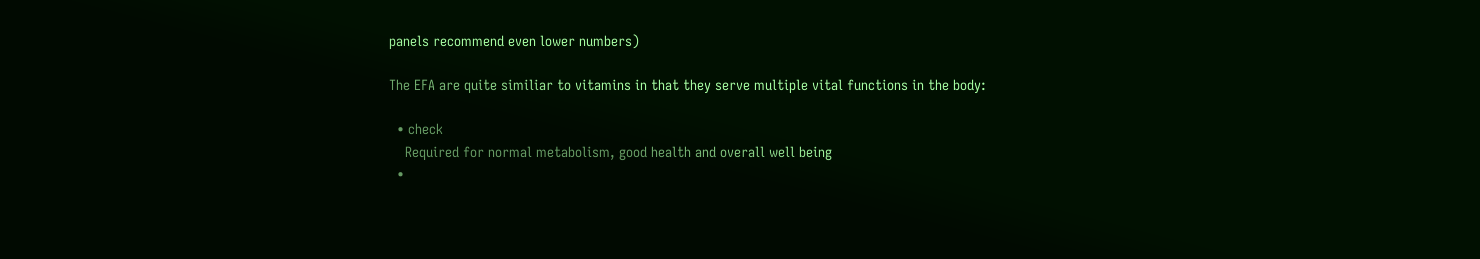panels recommend even lower numbers)

The EFA are quite similiar to vitamins in that they serve multiple vital functions in the body:

  • check
    Required for normal metabolism, good health and overall well being
  •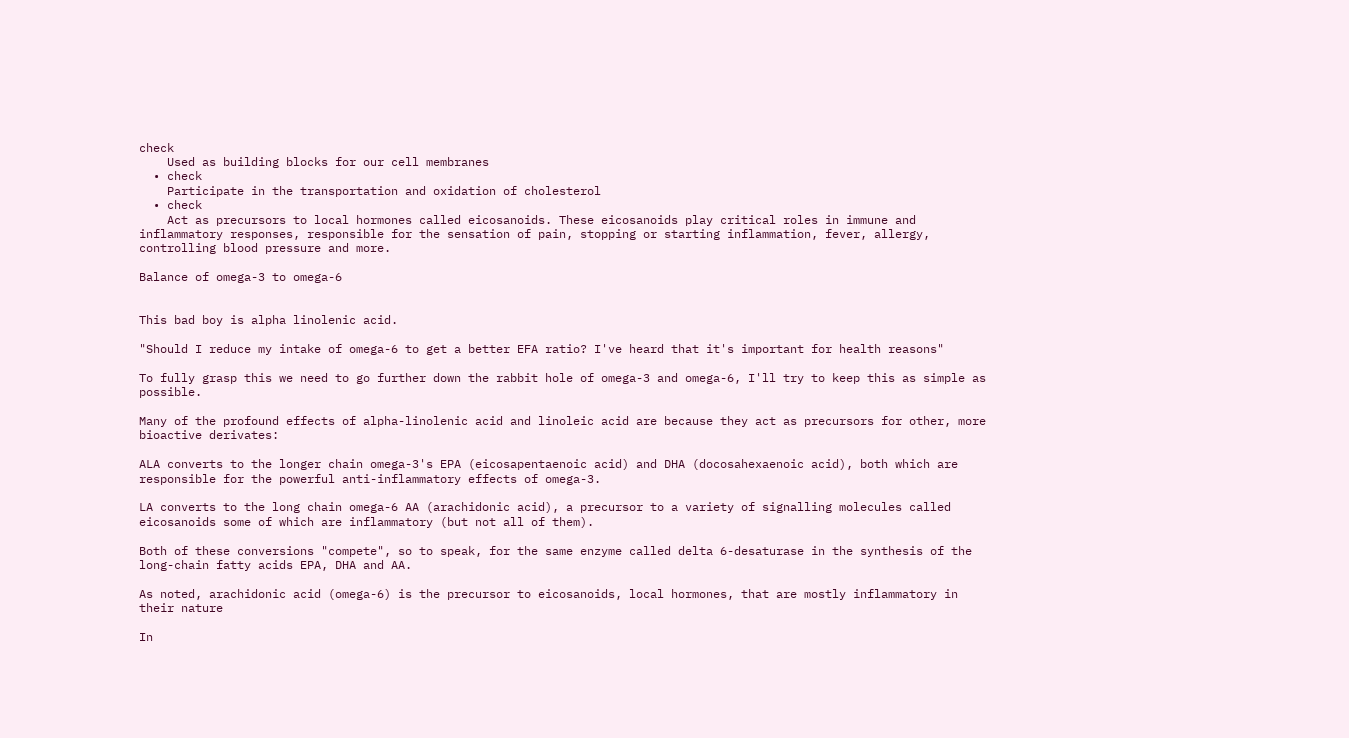check
    Used as building blocks for our cell membranes
  • check
    Participate in the transportation and oxidation of cholesterol
  • check
    Act as precursors to local hormones called eicosanoids. These eicosanoids play critical roles in immune and inflammatory responses, responsible for the sensation of pain, stopping or starting inflammation, fever, allergy, controlling blood pressure and more.

Balance of omega-3 to omega-6


This bad boy is alpha linolenic acid.

"Should I reduce my intake of omega-6 to get a better EFA ratio? I've heard that it's important for health reasons"

To fully grasp this we need to go further down the rabbit hole of omega-3 and omega-6, I'll try to keep this as simple as possible.

Many of the profound effects of alpha-linolenic acid and linoleic acid are because they act as precursors for other, more bioactive derivates:

ALA converts to the longer chain omega-3's EPA (eicosapentaenoic acid) and DHA (docosahexaenoic acid), both which are responsible for the powerful anti-inflammatory effects of omega-3.

LA converts to the long chain omega-6 AA (arachidonic acid), a precursor to a variety of signalling molecules called eicosanoids some of which are inflammatory (but not all of them).

Both of these conversions "compete", so to speak, for the same enzyme called delta 6-desaturase in the synthesis of the long-chain fatty acids EPA, DHA and AA.

As noted, arachidonic acid (omega-6) is the precursor to eicosanoids, local hormones, that are mostly inflammatory in their nature

In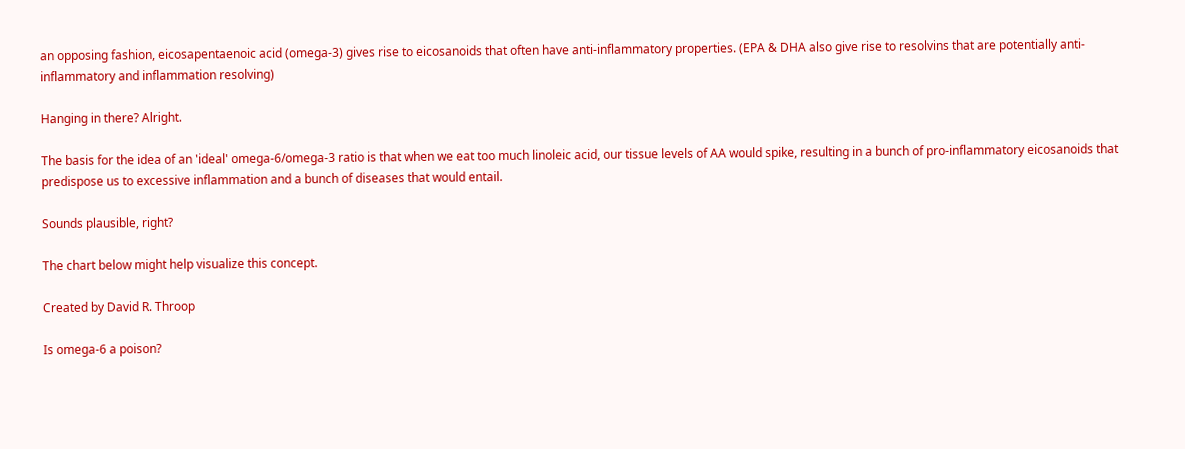an opposing fashion, eicosapentaenoic acid (omega-3) gives rise to eicosanoids that often have anti-inflammatory properties. (EPA & DHA also give rise to resolvins that are potentially anti-inflammatory and inflammation resolving)

Hanging in there? Alright.

The basis for the idea of an 'ideal' omega-6/omega-3 ratio is that when we eat too much linoleic acid, our tissue levels of AA would spike, resulting in a bunch of pro-inflammatory eicosanoids that predispose us to excessive inflammation and a bunch of diseases that would entail.

Sounds plausible, right?

The chart below might help visualize this concept.

Created by David R. Throop

Is omega-6 a poison?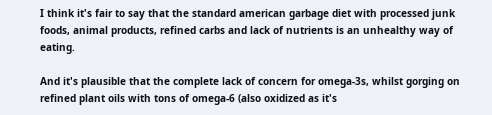I think it's fair to say that the standard american garbage diet with processed junk foods, animal products, refined carbs and lack of nutrients is an unhealthy way of eating.

And it's plausible that the complete lack of concern for omega-3s, whilst gorging on refined plant oils with tons of omega-6 (also oxidized as it's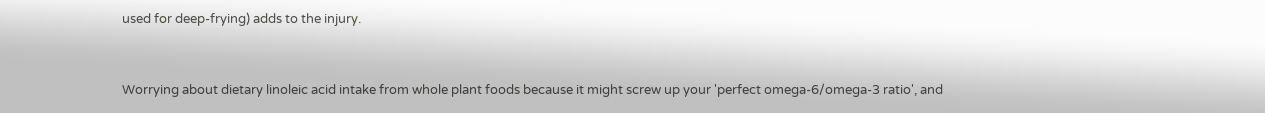used for deep-frying) adds to the injury.


Worrying about dietary linoleic acid intake from whole plant foods because it might screw up your 'perfect omega-6/omega-3 ratio', and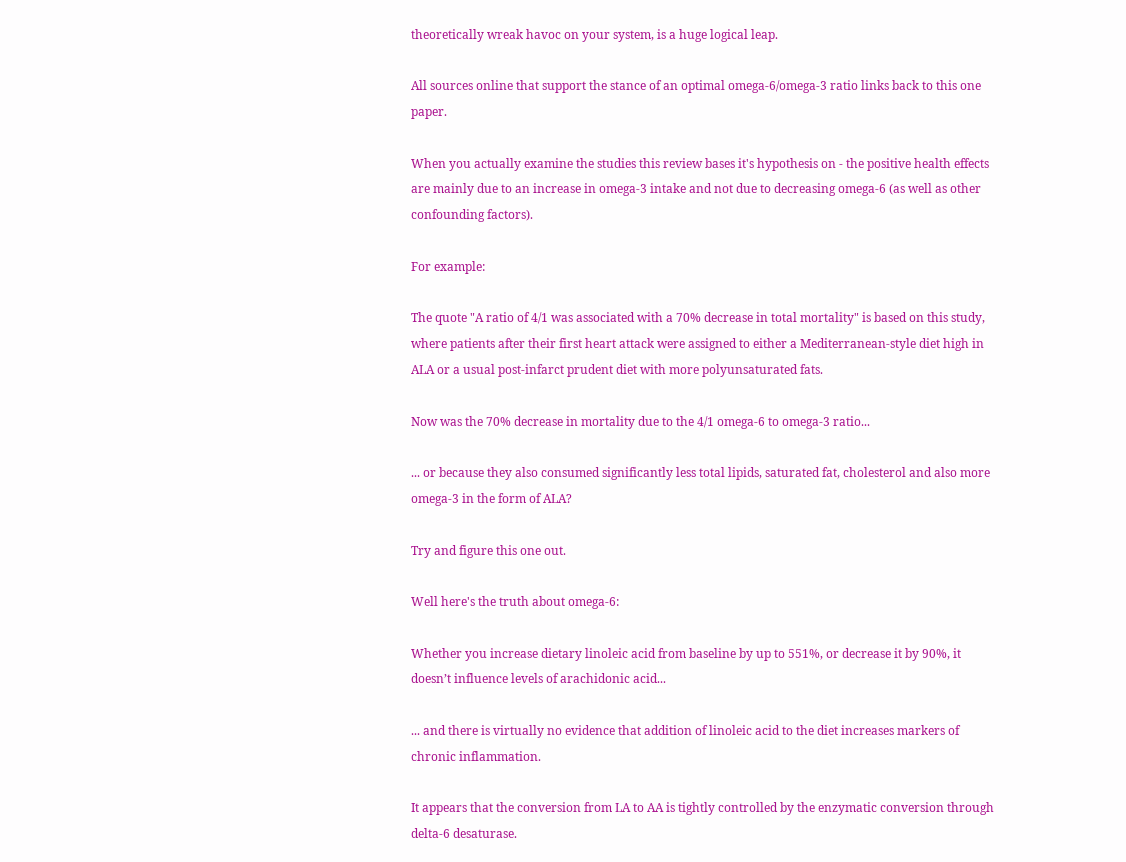theoretically wreak havoc on your system, is a huge logical leap.

All sources online that support the stance of an optimal omega-6/omega-3 ratio links back to this one paper.

When you actually examine the studies this review bases it's hypothesis on - the positive health effects are mainly due to an increase in omega-3 intake and not due to decreasing omega-6 (as well as other confounding factors).

For example:

The quote "A ratio of 4/1 was associated with a 70% decrease in total mortality" is based on this study, where patients after their first heart attack were assigned to either a Mediterranean-style diet high in ALA or a usual post-infarct prudent diet with more polyunsaturated fats.

Now was the 70% decrease in mortality due to the 4/1 omega-6 to omega-3 ratio...

... or because they also consumed significantly less total lipids, saturated fat, cholesterol and also more omega-3 in the form of ALA?

Try and figure this one out.

Well here's the truth about omega-6:

Whether you increase dietary linoleic acid from baseline by up to 551%, or decrease it by 90%, it doesn’t influence levels of arachidonic acid...

... and there is virtually no evidence that addition of linoleic acid to the diet increases markers of chronic inflammation.

It appears that the conversion from LA to AA is tightly controlled by the enzymatic conversion through delta-6 desaturase.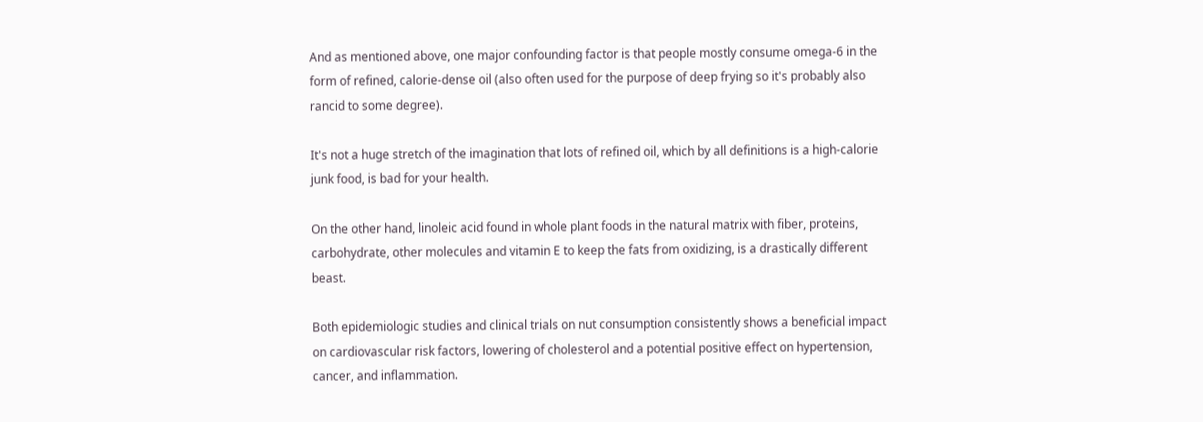And as mentioned above, one major confounding factor is that people mostly consume omega-6 in the form of refined, calorie-dense oil (also often used for the purpose of deep frying so it's probably also rancid to some degree).

It's not a huge stretch of the imagination that lots of refined oil, which by all definitions is a high-calorie junk food, is bad for your health.

On the other hand, linoleic acid found in whole plant foods in the natural matrix with fiber, proteins, carbohydrate, other molecules and vitamin E to keep the fats from oxidizing, is a drastically different beast.

Both epidemiologic studies and clinical trials on nut consumption consistently shows a beneficial impact on cardiovascular risk factors, lowering of cholesterol and a potential positive effect on hypertension, cancer, and inflammation.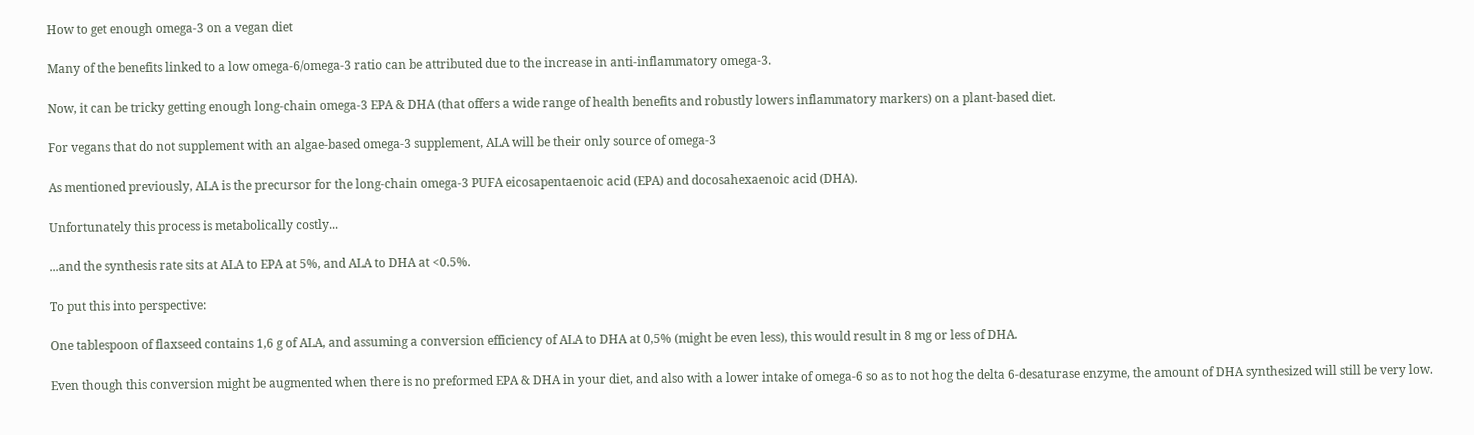How to get enough omega-3 on a vegan diet

Many of the benefits linked to a low omega-6/omega-3 ratio can be attributed due to the increase in anti-inflammatory omega-3.

Now, it can be tricky getting enough long-chain omega-3 EPA & DHA (that offers a wide range of health benefits and robustly lowers inflammatory markers) on a plant-based diet.

For vegans that do not supplement with an algae-based omega-3 supplement, ALA will be their only source of omega-3

As mentioned previously, ALA is the precursor for the long-chain omega-3 PUFA eicosapentaenoic acid (EPA) and docosahexaenoic acid (DHA).

Unfortunately this process is metabolically costly...

...and the synthesis rate sits at ALA to EPA at 5%, and ALA to DHA at <0.5%.

To put this into perspective:

One tablespoon of flaxseed contains 1,6 g of ALA, and assuming a conversion efficiency of ALA to DHA at 0,5% (might be even less), this would result in 8 mg or less of DHA.

Even though this conversion might be augmented when there is no preformed EPA & DHA in your diet, and also with a lower intake of omega-6 so as to not hog the delta 6-desaturase enzyme, the amount of DHA synthesized will still be very low.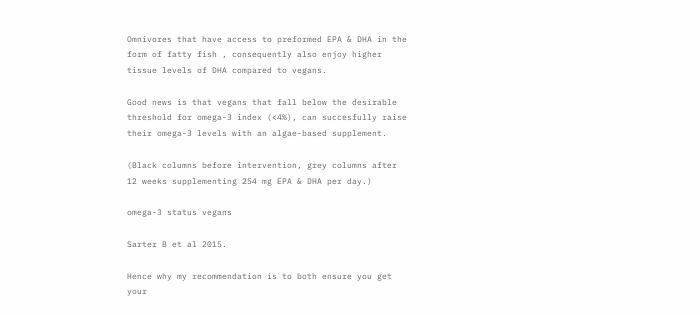Omnivores that have access to preformed EPA & DHA in the form of fatty fish , consequently also enjoy higher tissue levels of DHA compared to vegans.

Good news is that vegans that fall below the desirable threshold for omega-3 index (<4%), can succesfully raise their omega-3 levels with an algae-based supplement.

(Black columns before intervention, grey columns after 12 weeks supplementing 254 mg EPA & DHA per day.)

omega-3 status vegans

Sarter B et al 2015.

Hence why my recommendation is to both ensure you get your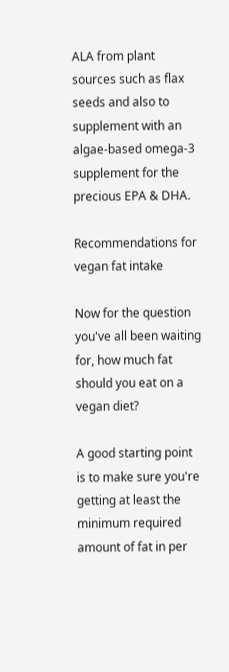ALA from plant sources such as flax seeds and also to supplement with an algae-based omega-3 supplement for the precious EPA & DHA.

Recommendations for vegan fat intake

Now for the question you've all been waiting for, how much fat should you eat on a vegan diet?

A good starting point is to make sure you're getting at least the minimum required amount of fat in per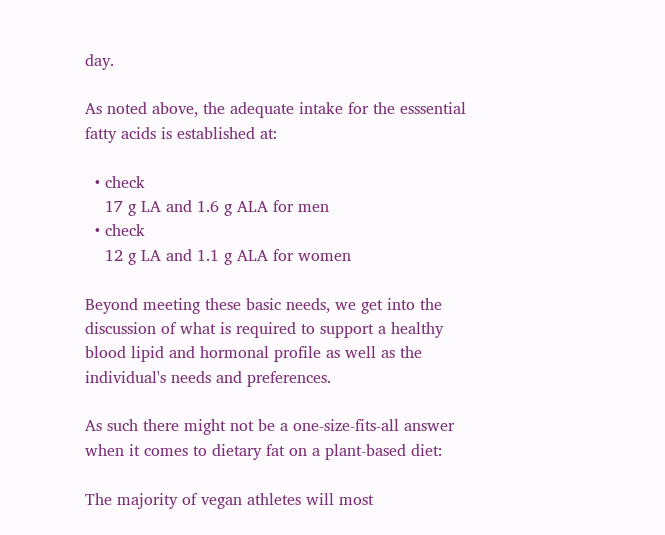day.

As noted above, the adequate intake for the esssential fatty acids is established at:

  • check
    17 g LA and 1.6 g ALA for men
  • check
    12 g LA and 1.1 g ALA for women

Beyond meeting these basic needs, we get into the discussion of what is required to support a healthy blood lipid and hormonal profile as well as the individual's needs and preferences.

As such there might not be a one-size-fits-all answer when it comes to dietary fat on a plant-based diet:

The majority of vegan athletes will most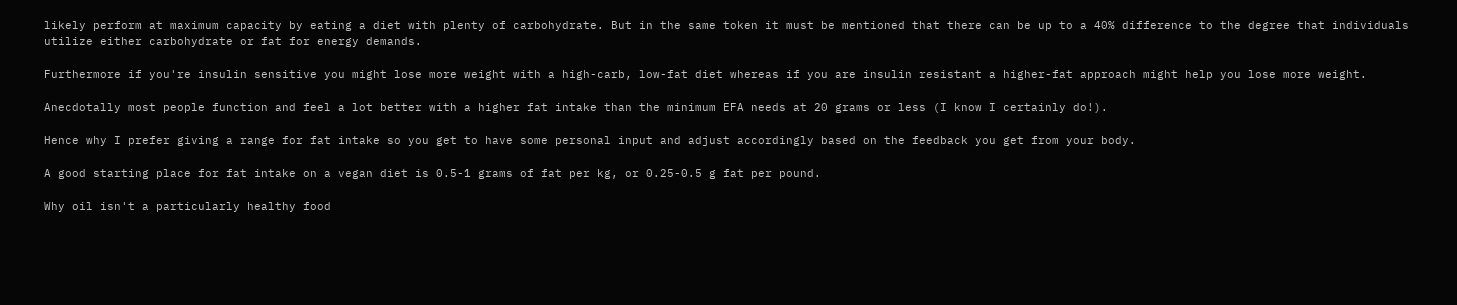likely perform at maximum capacity by eating a diet with plenty of carbohydrate. But in the same token it must be mentioned that there can be up to a 40% difference to the degree that individuals utilize either carbohydrate or fat for energy demands.

Furthermore if you're insulin sensitive you might lose more weight with a high-carb, low-fat diet whereas if you are insulin resistant a higher-fat approach might help you lose more weight.

Anecdotally most people function and feel a lot better with a higher fat intake than the minimum EFA needs at 20 grams or less (I know I certainly do!).

Hence why I prefer giving a range for fat intake so you get to have some personal input and adjust accordingly based on the feedback you get from your body.

A good starting place for fat intake on a vegan diet is 0.5-1 grams of fat per kg, or 0.25-0.5 g fat per pound.

Why oil isn't a particularly healthy food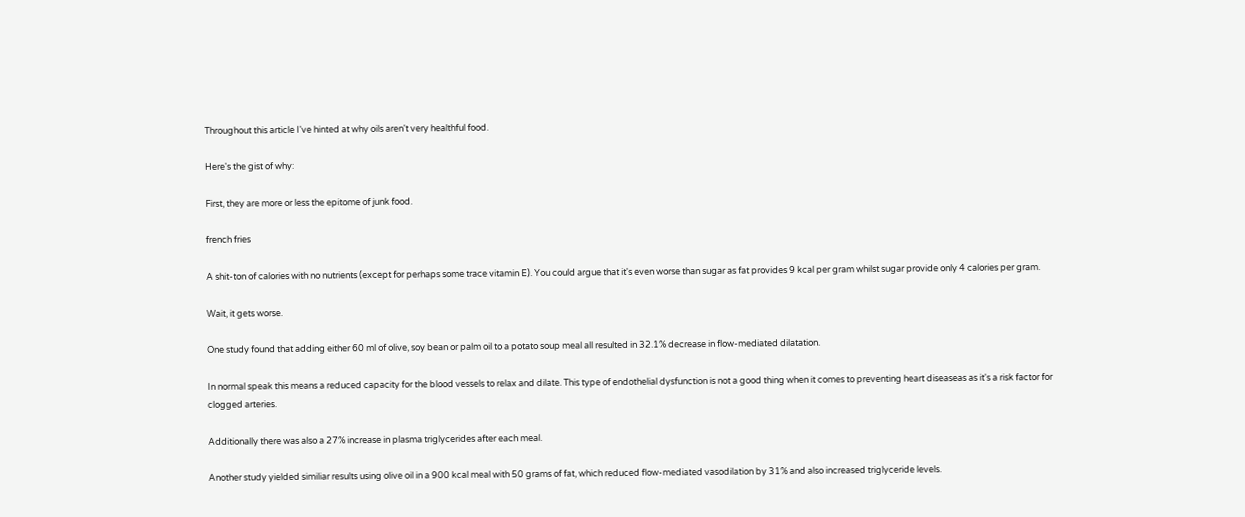Throughout this article I've hinted at why oils aren't very healthful food.

Here's the gist of why:

First, they are more or less the epitome of junk food.

french fries

A shit-ton of calories with no nutrients (except for perhaps some trace vitamin E). You could argue that it's even worse than sugar as fat provides 9 kcal per gram whilst sugar provide only 4 calories per gram.

Wait, it gets worse.

One study found that adding either 60 ml of olive, soy bean or palm oil to a potato soup meal all resulted in 32.1% decrease in flow-mediated dilatation.

In normal speak this means a reduced capacity for the blood vessels to relax and dilate. This type of endothelial dysfunction is not a good thing when it comes to preventing heart diseaseas as it's a risk factor for clogged arteries.

Additionally there was also a 27% increase in plasma triglycerides after each meal.

Another study yielded similiar results using olive oil in a 900 kcal meal with 50 grams of fat, which reduced flow-mediated vasodilation by 31% and also increased triglyceride levels.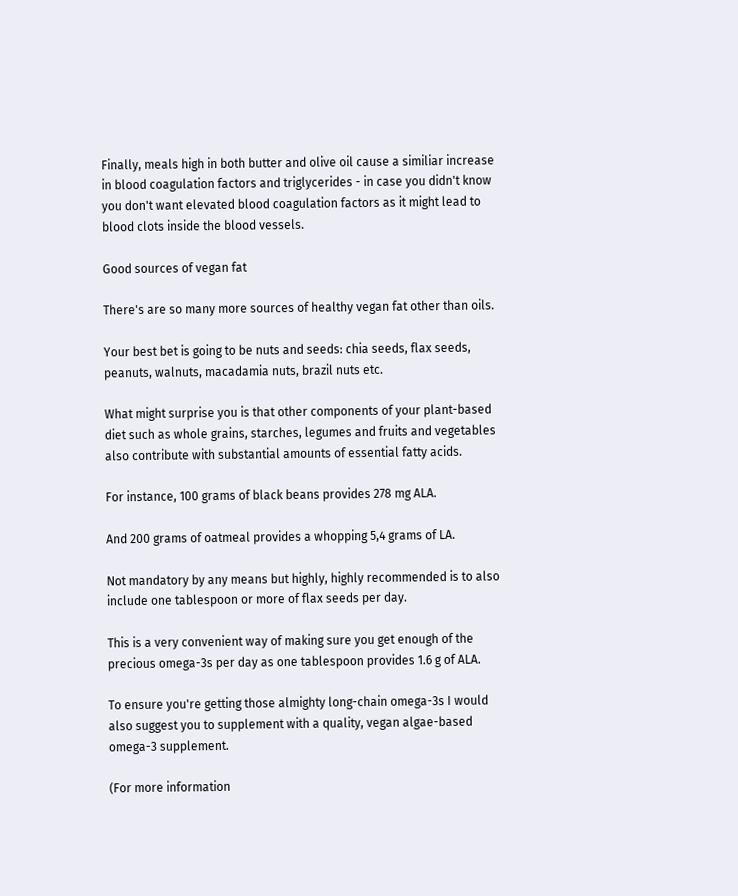Finally, meals high in both butter and olive oil cause a similiar increase in blood coagulation factors and triglycerides - in case you didn't know you don't want elevated blood coagulation factors as it might lead to blood clots inside the blood vessels.

Good sources of vegan fat

There's are so many more sources of healthy vegan fat other than oils.

Your best bet is going to be nuts and seeds: chia seeds, flax seeds, peanuts, walnuts, macadamia nuts, brazil nuts etc.

What might surprise you is that other components of your plant-based diet such as whole grains, starches, legumes and fruits and vegetables also contribute with substantial amounts of essential fatty acids.

For instance, 100 grams of black beans provides 278 mg ALA.

And 200 grams of oatmeal provides a whopping 5,4 grams of LA.

Not mandatory by any means but highly, highly recommended is to also include one tablespoon or more of flax seeds per day.

This is a very convenient way of making sure you get enough of the precious omega-3s per day as one tablespoon provides 1.6 g of ALA.

To ensure you're getting those almighty long-chain omega-3s I would also suggest you to supplement with a quality, vegan algae-based omega-3 supplement.

(For more information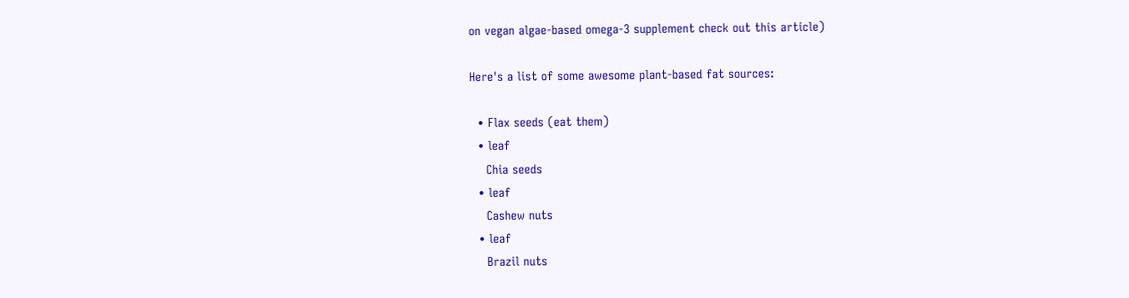on vegan algae-based omega-3 supplement check out this article)

Here's a list of some awesome plant-based fat sources:

  • Flax seeds (eat them)
  • leaf
    Chia seeds
  • leaf
    Cashew nuts
  • leaf
    Brazil nuts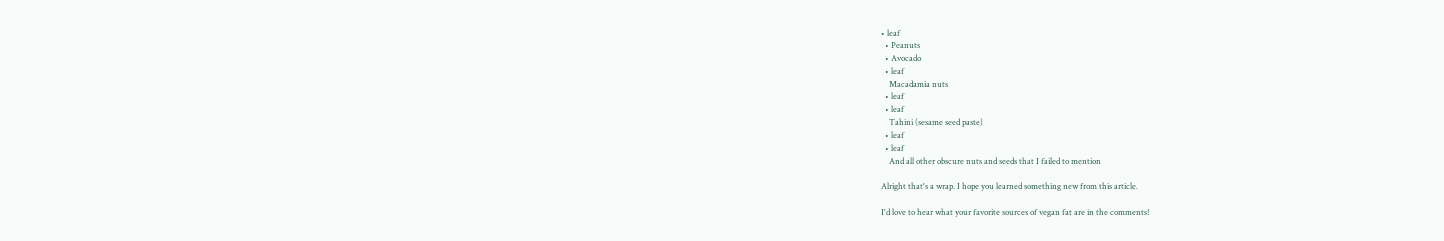• leaf
  • Peanuts
  • Avocado
  • leaf
    Macadamia nuts
  • leaf
  • leaf
    Tahini (sesame seed paste)
  • leaf
  • leaf
    And all other obscure nuts and seeds that I failed to mention

Alright that's a wrap. I hope you learned something new from this article.

I'd love to hear what your favorite sources of vegan fat are in the comments!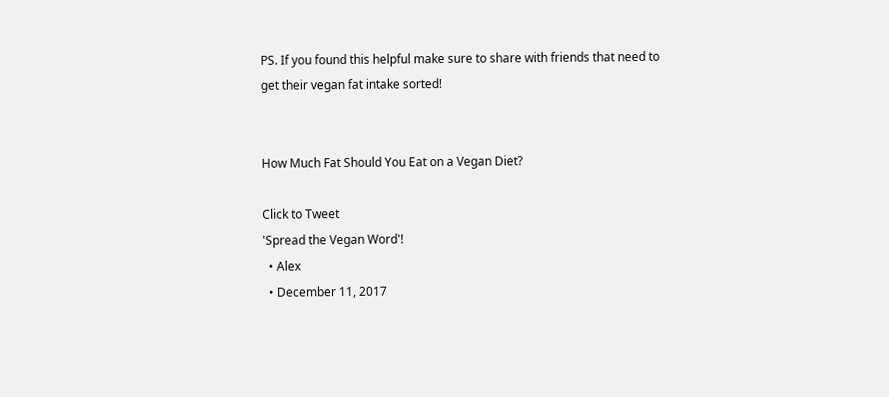PS. If you found this helpful make sure to share with friends that need to get their vegan fat intake sorted!


How Much Fat Should You Eat on a Vegan Diet?

Click to Tweet
'Spread the Vegan Word'!
  • Alex
  • December 11, 2017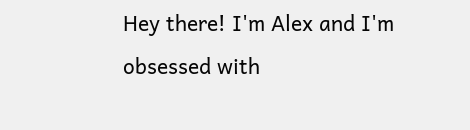Hey there! I'm Alex and I'm obsessed with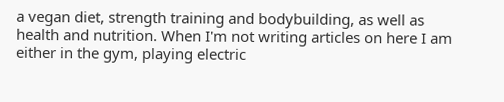a vegan diet, strength training and bodybuilding, as well as health and nutrition. When I'm not writing articles on here I am either in the gym, playing electric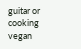guitar or cooking vegan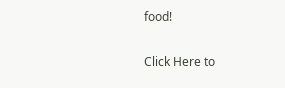food!

Click Here to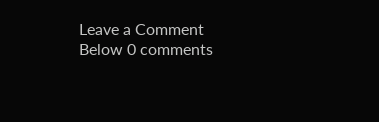Leave a Comment Below 0 comments